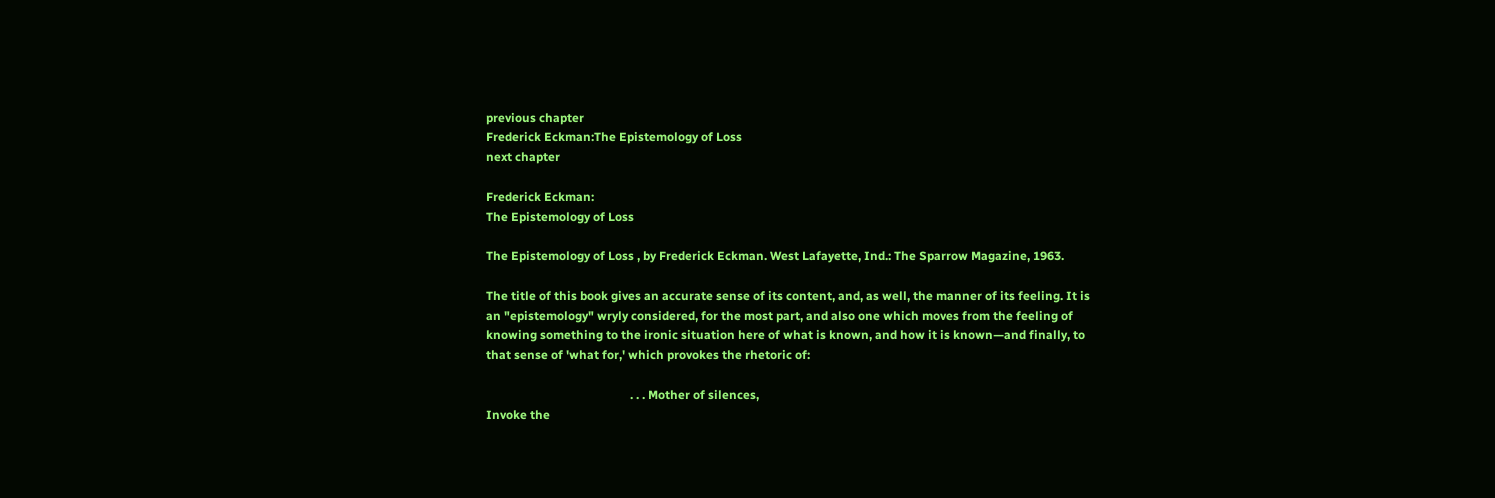previous chapter
Frederick Eckman:The Epistemology of Loss
next chapter

Frederick Eckman:
The Epistemology of Loss

The Epistemology of Loss , by Frederick Eckman. West Lafayette, Ind.: The Sparrow Magazine, 1963.

The title of this book gives an accurate sense of its content, and, as well, the manner of its feeling. It is an "epistemology" wryly considered, for the most part, and also one which moves from the feeling of knowing something to the ironic situation here of what is known, and how it is known—and finally, to that sense of 'what for,' which provokes the rhetoric of:

                                                . . . Mother of silences,
Invoke the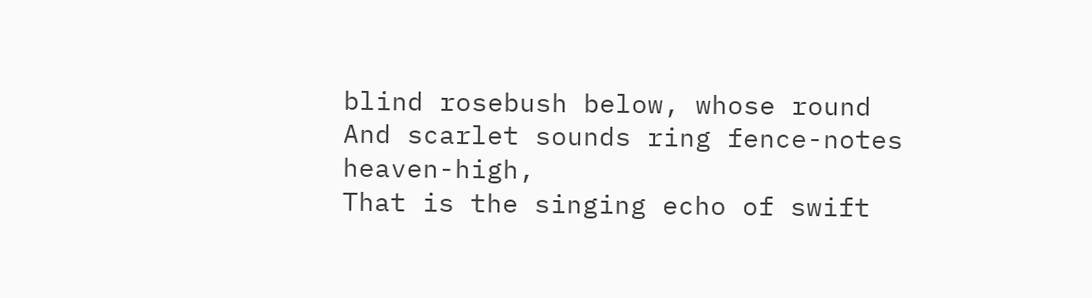blind rosebush below, whose round
And scarlet sounds ring fence-notes heaven-high,
That is the singing echo of swift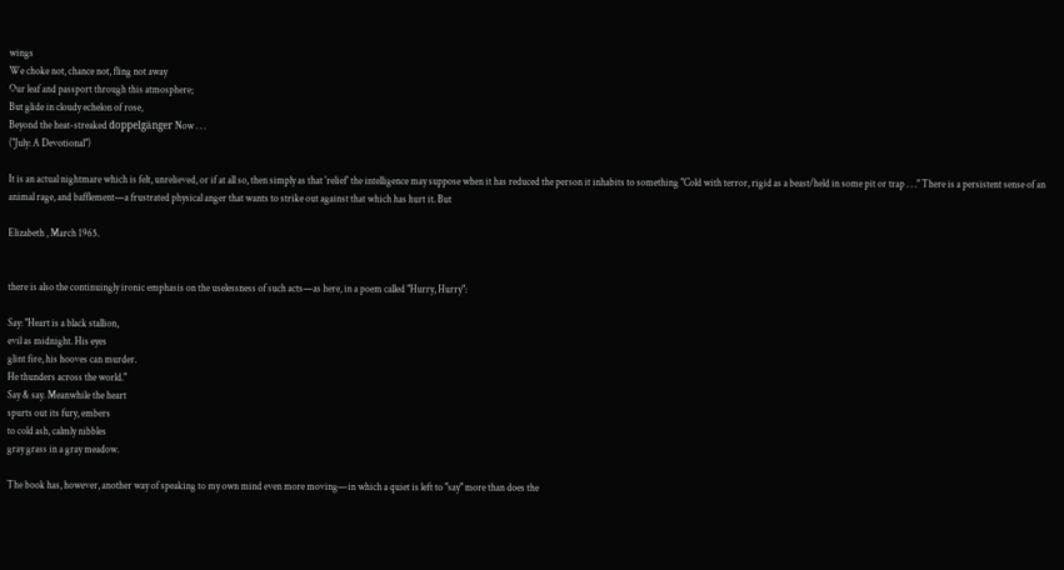wings
We choke not, chance not, fling not away
Our leaf and passport through this atmosphere;
But glide in cloudy echelon of rose,
Beyond the heat-streaked doppelgänger Now . . .
("July: A Devotional")

It is an actual nightmare which is felt, unrelieved, or if at all so, then simply as that 'relief' the intelligence may suppose when it has reduced the person it inhabits to something "Cold with terror, rigid as a beast/held in some pit or trap . . ." There is a persistent sense of an animal rage, and bafflement—a frustrated physical anger that wants to strike out against that which has hurt it. But

Elizabeth , March 1965.


there is also the continuingly ironic emphasis on the uselessness of such acts—as here, in a poem called "Hurry, Hurry":

Say: "Heart is a black stallion,
evil as midnight. His eyes
glint fire, his hooves can murder.
He thunders across the world."
Say & say. Meanwhile the heart
spurts out its fury, embers
to cold ash, calmly nibbles
gray grass in a gray meadow.

The book has, however, another way of speaking to my own mind even more moving—in which a quiet is left to "say" more than does the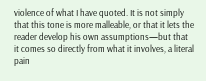violence of what I have quoted. It is not simply that this tone is more malleable, or that it lets the reader develop his own assumptions—but that it comes so directly from what it involves, a literal pain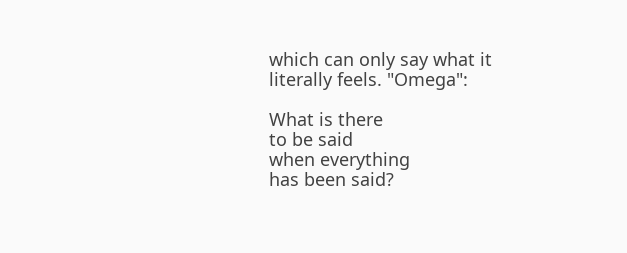which can only say what it literally feels. "Omega":

What is there
to be said
when everything
has been said?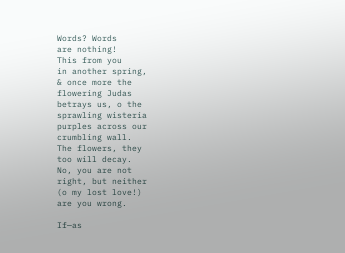Words? Words
are nothing!
This from you
in another spring,
& once more the
flowering Judas
betrays us, o the
sprawling wisteria
purples across our
crumbling wall.
The flowers, they
too will decay.
No, you are not
right, but neither
(o my lost love!)
are you wrong.

If—as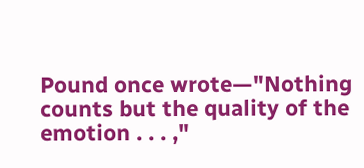Pound once wrote—"Nothing counts but the quality of the emotion . . . ,"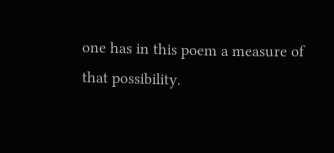one has in this poem a measure of that possibility.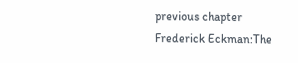previous chapter
Frederick Eckman:The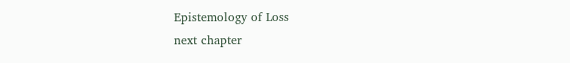Epistemology of Loss
next chapter